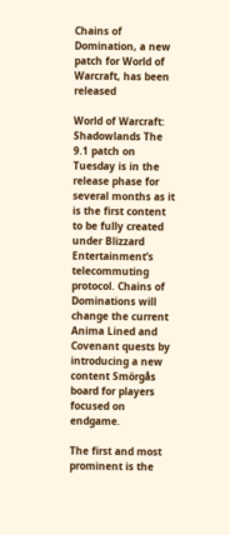Chains of Domination, a new patch for World of Warcraft, has been released

World of Warcraft: Shadowlands The 9.1 patch on Tuesday is in the release phase for several months as it is the first content to be fully created under Blizzard Entertainment’s telecommuting protocol. Chains of Dominations will change the current Anima Lined and Covenant quests by introducing a new content Smörgås board for players focused on endgame.

The first and most prominent is the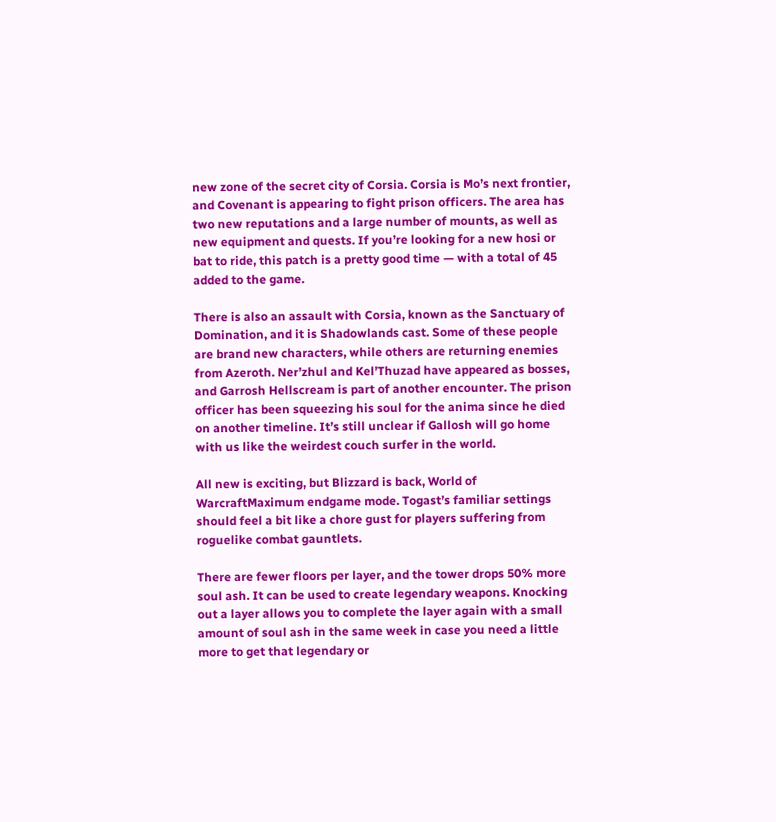new zone of the secret city of Corsia. Corsia is Mo’s next frontier, and Covenant is appearing to fight prison officers. The area has two new reputations and a large number of mounts, as well as new equipment and quests. If you’re looking for a new hosi or bat to ride, this patch is a pretty good time — with a total of 45 added to the game.

There is also an assault with Corsia, known as the Sanctuary of Domination, and it is Shadowlands cast. Some of these people are brand new characters, while others are returning enemies from Azeroth. Ner’zhul and Kel’Thuzad have appeared as bosses, and Garrosh Hellscream is part of another encounter. The prison officer has been squeezing his soul for the anima since he died on another timeline. It’s still unclear if Gallosh will go home with us like the weirdest couch surfer in the world.

All new is exciting, but Blizzard is back, World of WarcraftMaximum endgame mode. Togast’s familiar settings should feel a bit like a chore gust for players suffering from roguelike combat gauntlets.

There are fewer floors per layer, and the tower drops 50% more soul ash. It can be used to create legendary weapons. Knocking out a layer allows you to complete the layer again with a small amount of soul ash in the same week in case you need a little more to get that legendary or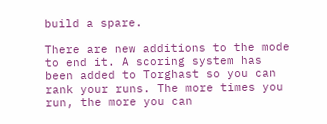build a spare.

There are new additions to the mode to end it. A scoring system has been added to Torghast so you can rank your runs. The more times you run, the more you can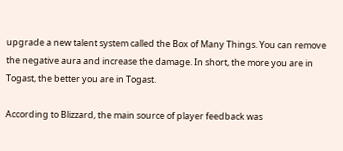upgrade a new talent system called the Box of Many Things. You can remove the negative aura and increase the damage. In short, the more you are in Togast, the better you are in Togast.

According to Blizzard, the main source of player feedback was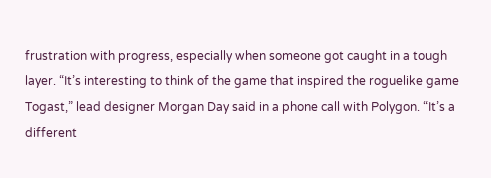frustration with progress, especially when someone got caught in a tough layer. “It’s interesting to think of the game that inspired the roguelike game Togast,” lead designer Morgan Day said in a phone call with Polygon. “It’s a different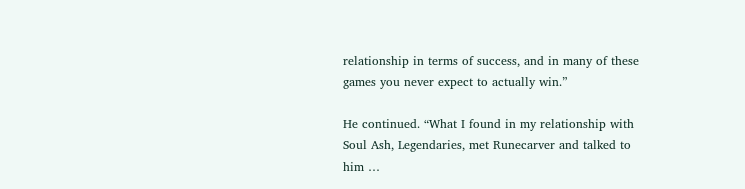relationship in terms of success, and in many of these games you never expect to actually win.”

He continued. “What I found in my relationship with Soul Ash, Legendaries, met Runecarver and talked to him …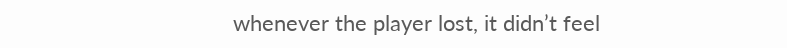whenever the player lost, it didn’t feel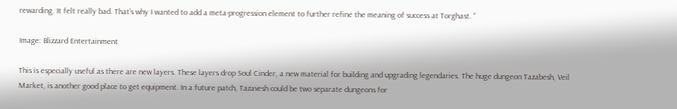rewarding. It felt really bad. That’s why I wanted to add a meta-progression element to further refine the meaning of success at Torghast. “

Image: Blizzard Entertainment

This is especially useful as there are new layers. These layers drop Soul Cinder, a new material for building and upgrading legendaries. The huge dungeon Tazabesh, Veil Market, is another good place to get equipment. In a future patch, Tazavesh could be two separate dungeons for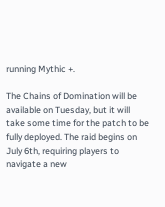running Mythic +.

The Chains of Domination will be available on Tuesday, but it will take some time for the patch to be fully deployed. The raid begins on July 6th, requiring players to navigate a new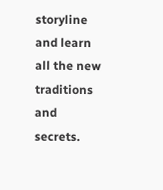storyline and learn all the new traditions and secrets.